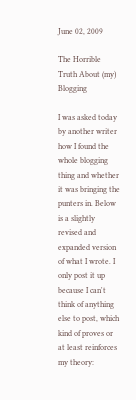June 02, 2009

The Horrible Truth About (my) Blogging

I was asked today by another writer how I found the whole blogging thing and whether it was bringing the punters in. Below is a slightly revised and expanded version of what I wrote. I only post it up because I can't think of anything else to post, which kind of proves or at least reinforces my theory: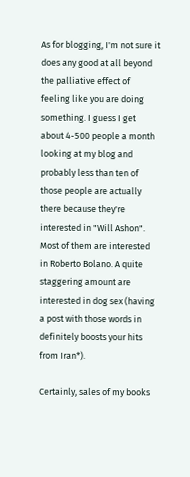As for blogging, I'm not sure it does any good at all beyond the palliative effect of feeling like you are doing something. I guess I get about 4-500 people a month looking at my blog and probably less than ten of those people are actually there because they're interested in "Will Ashon". Most of them are interested in Roberto Bolano. A quite staggering amount are interested in dog sex (having a post with those words in definitely boosts your hits from Iran*).

Certainly, sales of my books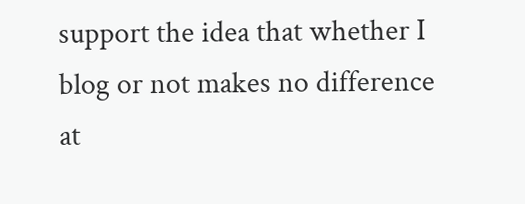support the idea that whether I blog or not makes no difference at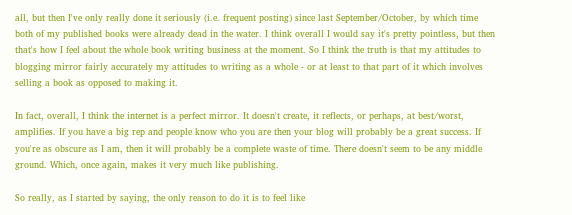all, but then I've only really done it seriously (i.e. frequent posting) since last September/October, by which time both of my published books were already dead in the water. I think overall I would say it's pretty pointless, but then that's how I feel about the whole book writing business at the moment. So I think the truth is that my attitudes to blogging mirror fairly accurately my attitudes to writing as a whole - or at least to that part of it which involves selling a book as opposed to making it.

In fact, overall, I think the internet is a perfect mirror. It doesn't create, it reflects, or perhaps, at best/worst, amplifies. If you have a big rep and people know who you are then your blog will probably be a great success. If you're as obscure as I am, then it will probably be a complete waste of time. There doesn't seem to be any middle ground. Which, once again, makes it very much like publishing.

So really, as I started by saying, the only reason to do it is to feel like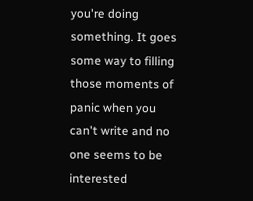you're doing something. It goes some way to filling those moments of panic when you can't write and no one seems to be interested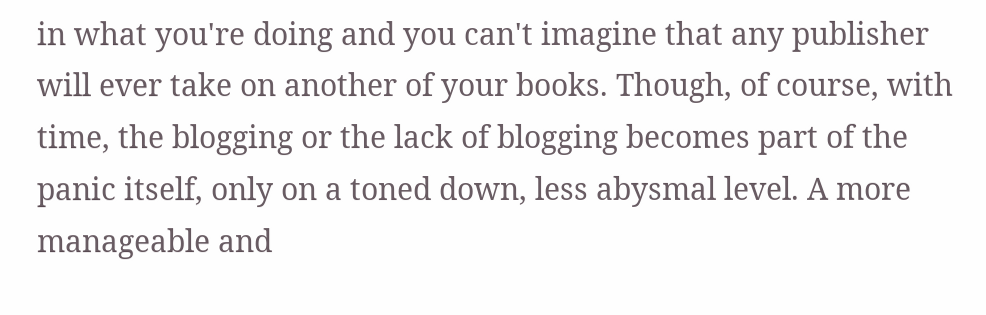in what you're doing and you can't imagine that any publisher will ever take on another of your books. Though, of course, with time, the blogging or the lack of blogging becomes part of the panic itself, only on a toned down, less abysmal level. A more manageable and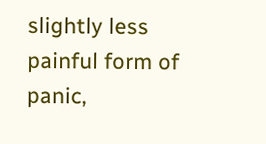slightly less painful form of panic,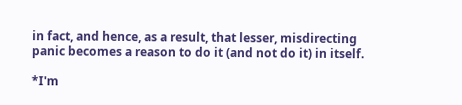in fact, and hence, as a result, that lesser, misdirecting panic becomes a reason to do it (and not do it) in itself.

*I'm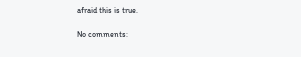afraid this is true.

No comments: